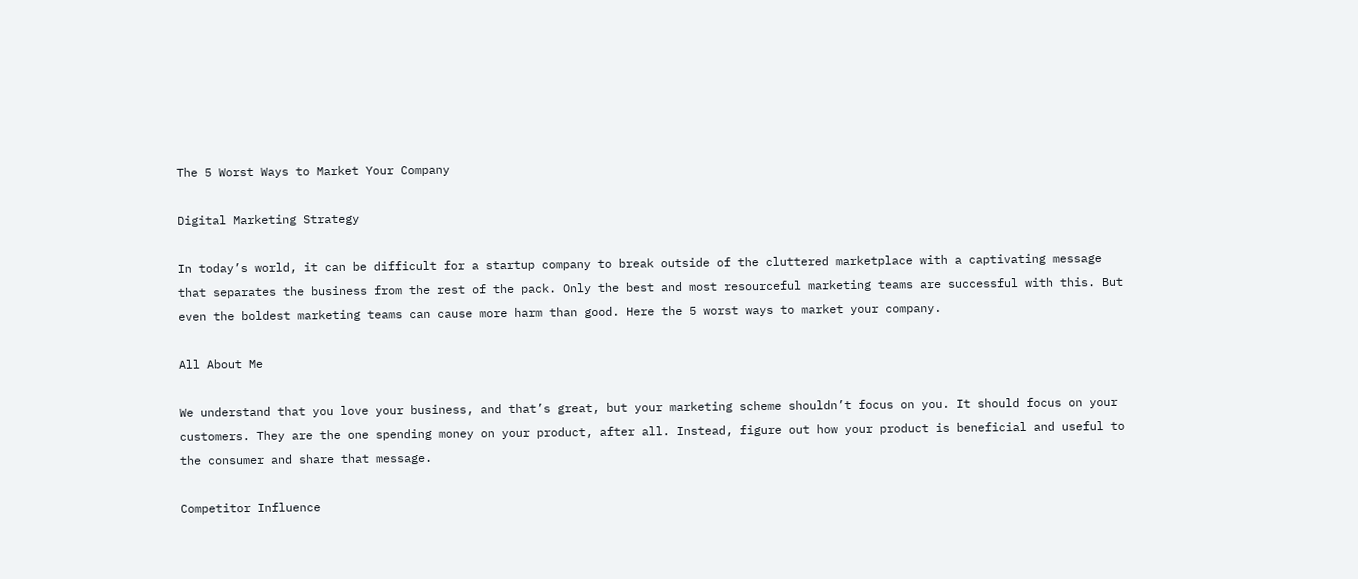The 5 Worst Ways to Market Your Company

Digital Marketing Strategy

In today’s world, it can be difficult for a startup company to break outside of the cluttered marketplace with a captivating message that separates the business from the rest of the pack. Only the best and most resourceful marketing teams are successful with this. But even the boldest marketing teams can cause more harm than good. Here the 5 worst ways to market your company.

All About Me

We understand that you love your business, and that’s great, but your marketing scheme shouldn’t focus on you. It should focus on your customers. They are the one spending money on your product, after all. Instead, figure out how your product is beneficial and useful to the consumer and share that message.

Competitor Influence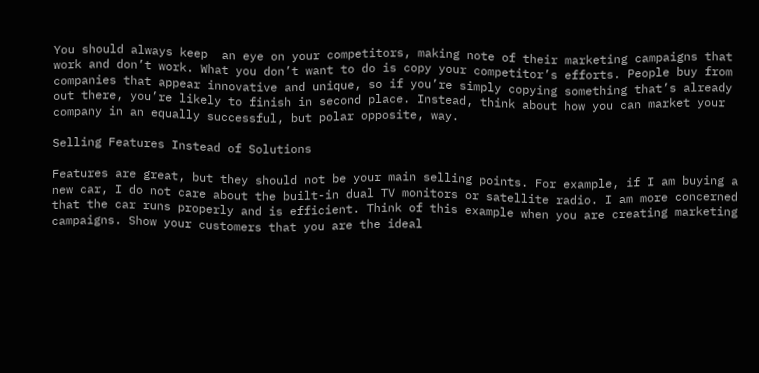You should always keep  an eye on your competitors, making note of their marketing campaigns that work and don’t work. What you don’t want to do is copy your competitor’s efforts. People buy from companies that appear innovative and unique, so if you’re simply copying something that’s already out there, you’re likely to finish in second place. Instead, think about how you can market your company in an equally successful, but polar opposite, way.

Selling Features Instead of Solutions

Features are great, but they should not be your main selling points. For example, if I am buying a new car, I do not care about the built-in dual TV monitors or satellite radio. I am more concerned that the car runs properly and is efficient. Think of this example when you are creating marketing campaigns. Show your customers that you are the ideal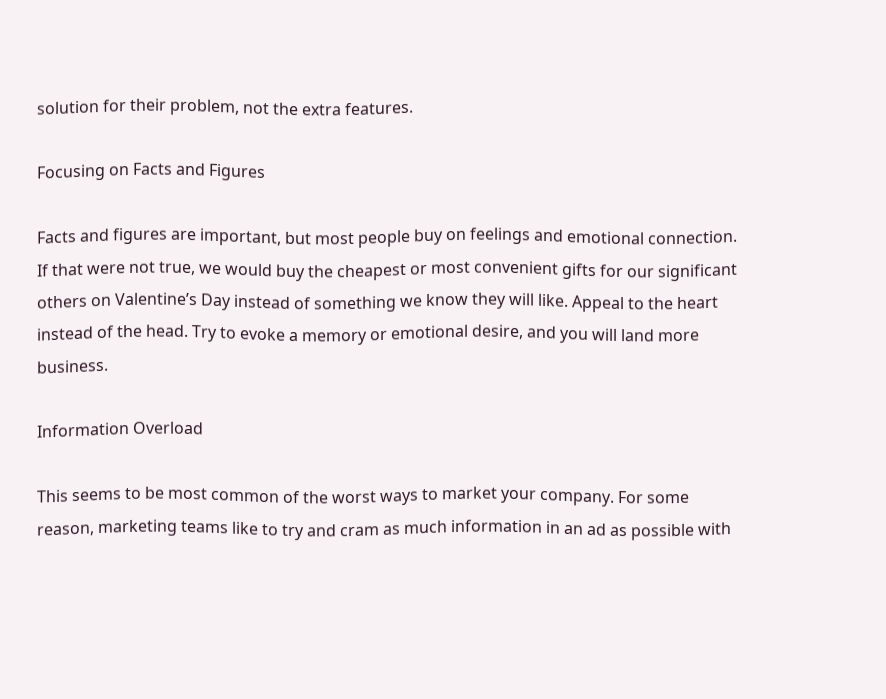solution for their problem, not the extra features.

Focusing on Facts and Figures

Facts and figures are important, but most people buy on feelings and emotional connection. If that were not true, we would buy the cheapest or most convenient gifts for our significant others on Valentine’s Day instead of something we know they will like. Appeal to the heart instead of the head. Try to evoke a memory or emotional desire, and you will land more business.

Information Overload

This seems to be most common of the worst ways to market your company. For some reason, marketing teams like to try and cram as much information in an ad as possible with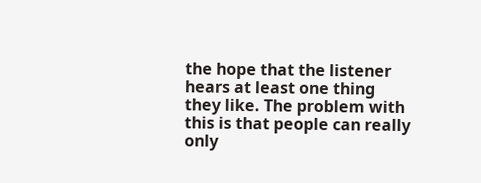the hope that the listener hears at least one thing they like. The problem with this is that people can really only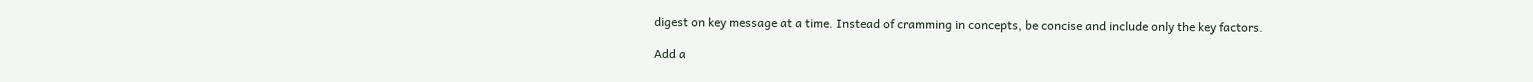digest on key message at a time. Instead of cramming in concepts, be concise and include only the key factors.

Add a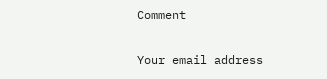Comment

Your email address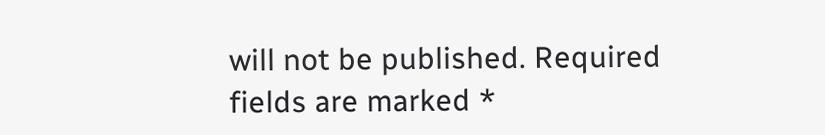will not be published. Required fields are marked *